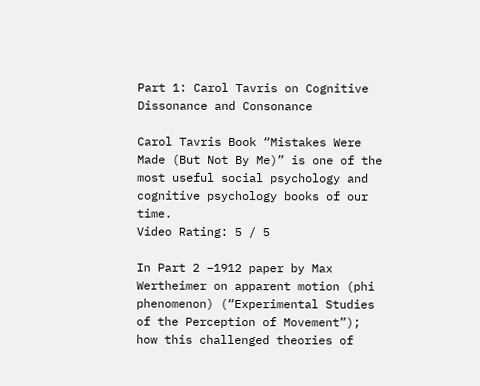Part 1: Carol Tavris on Cognitive Dissonance and Consonance

Carol Tavris Book “Mistakes Were Made (But Not By Me)” is one of the most useful social psychology and cognitive psychology books of our time.
Video Rating: 5 / 5

In Part 2 –1912 paper by Max Wertheimer on apparent motion (phi phenomenon) (“Experimental Studies of the Perception of Movement”); how this challenged theories of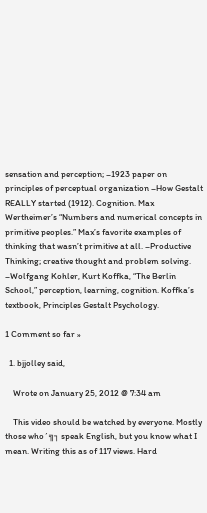sensation and perception; –1923 paper on principles of perceptual organization –How Gestalt REALLY started (1912). Cognition. Max Wertheimer’s “Numbers and numerical concepts in primitive peoples.” Max’s favorite examples of thinking that wasn’t primitive at all. –Productive Thinking; creative thought and problem solving. –Wolfgang Kohler, Kurt Koffka, “The Berlin School,” perception, learning, cognition. Koffka’s textbook, Principles Gestalt Psychology.

1 Comment so far »

  1. bjjolley said,

    Wrote on January 25, 2012 @ 7:34 am

    This video should be watched by everyone. Mostly those who´╗┐ speak English, but you know what I mean. Writing this as of 117 views. Hard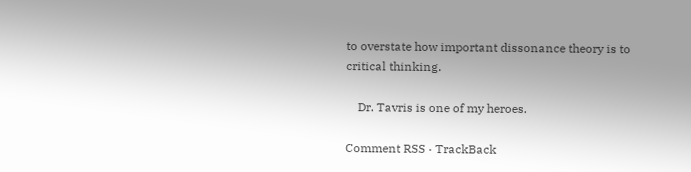to overstate how important dissonance theory is to critical thinking.

    Dr. Tavris is one of my heroes.

Comment RSS · TrackBack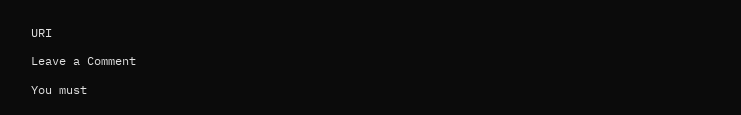URI

Leave a Comment

You must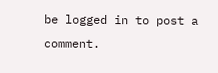be logged in to post a comment.